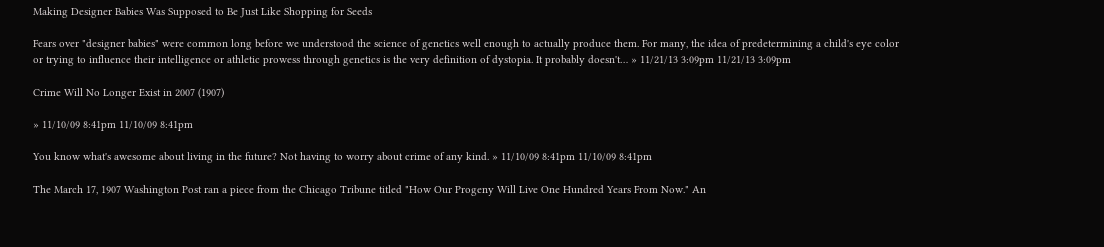Making Designer Babies Was Supposed to Be Just Like Shopping for Seeds

Fears over "designer babies" were common long before we understood the science of genetics well enough to actually produce them. For many, the idea of predetermining a child's eye color or trying to influence their intelligence or athletic prowess through genetics is the very definition of dystopia. It probably doesn't… » 11/21/13 3:09pm 11/21/13 3:09pm

Crime Will No Longer Exist in 2007 (1907)

» 11/10/09 8:41pm 11/10/09 8:41pm

You know what's awesome about living in the future? Not having to worry about crime of any kind. » 11/10/09 8:41pm 11/10/09 8:41pm

The March 17, 1907 Washington Post ran a piece from the Chicago Tribune titled "How Our Progeny Will Live One Hundred Years From Now." An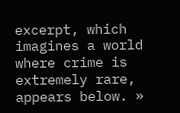excerpt, which imagines a world where crime is extremely rare, appears below. »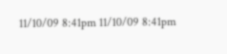11/10/09 8:41pm 11/10/09 8:41pm